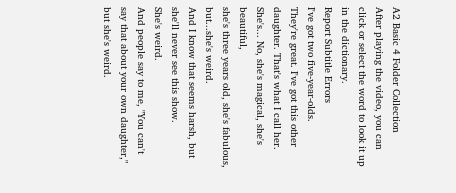A2 Basic 4 Folder Collection
After playing the video, you can click or select the word to look it up in the dictionary.
Report Subtitle Errors
I've got two five-year-olds.
They're great. I've got this other daughter. That's what I call her.
She's... No, she's magical, she's beautiful,
she's three years old, she's fabulous, but...she's weird.
And I know that seems harsh, but she'll never see this show.
She's weird.
And people say to me, "You can't say that about your own daughter," but she's weird.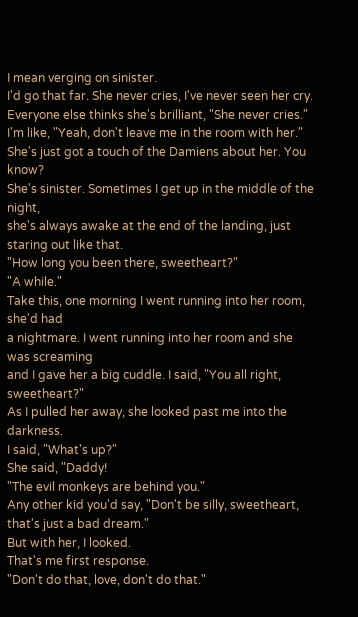I mean verging on sinister.
I'd go that far. She never cries, I've never seen her cry.
Everyone else thinks she's brilliant, "She never cries."
I'm like, "Yeah, don't leave me in the room with her."
She's just got a touch of the Damiens about her. You know?
She's sinister. Sometimes I get up in the middle of the night,
she's always awake at the end of the landing, just staring out like that.
"How long you been there, sweetheart?"
"A while."
Take this, one morning I went running into her room, she'd had
a nightmare. I went running into her room and she was screaming
and I gave her a big cuddle. I said, "You all right, sweetheart?"
As I pulled her away, she looked past me into the darkness.
I said, "What's up?"
She said, "Daddy!
"The evil monkeys are behind you."
Any other kid you'd say, "Don't be silly, sweetheart, that's just a bad dream."
But with her, I looked.
That's me first response.
"Don't do that, love, don't do that."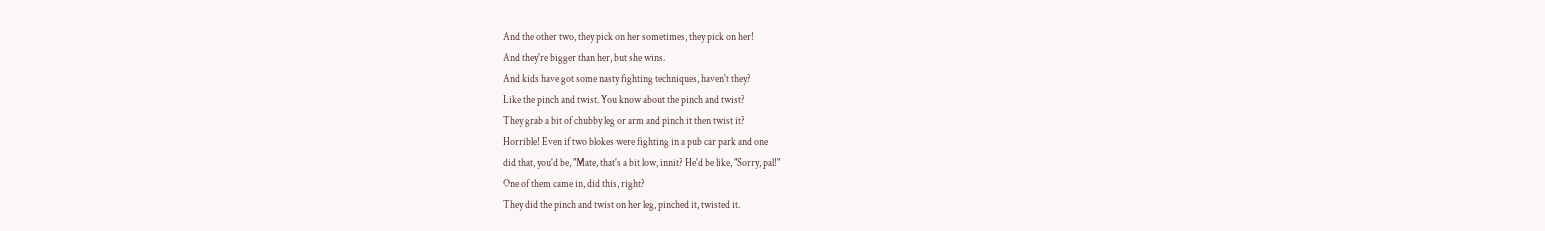And the other two, they pick on her sometimes, they pick on her!
And they're bigger than her, but she wins.
And kids have got some nasty fighting techniques, haven't they?
Like the pinch and twist. You know about the pinch and twist?
They grab a bit of chubby leg or arm and pinch it then twist it?
Horrible! Even if two blokes were fighting in a pub car park and one
did that, you'd be, "Mate, that's a bit low, innit? He'd be like, "Sorry, pal!"
One of them came in, did this, right?
They did the pinch and twist on her leg, pinched it, twisted it.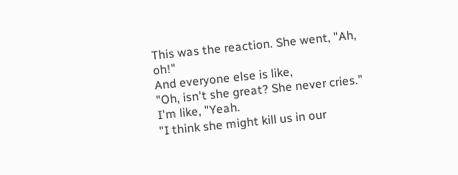This was the reaction. She went, "Ah, oh!"
And everyone else is like,
"Oh, isn't she great? She never cries." I'm like, "Yeah.
"I think she might kill us in our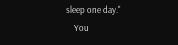sleep one day."
    You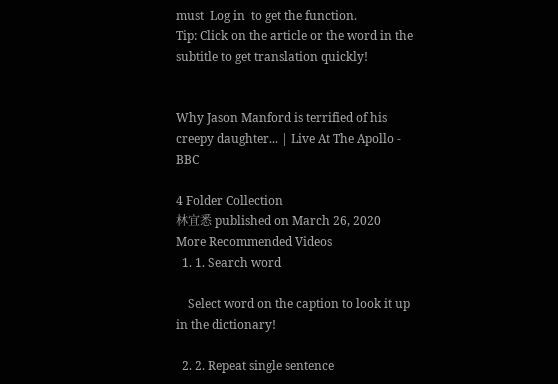must  Log in  to get the function.
Tip: Click on the article or the word in the subtitle to get translation quickly!


Why Jason Manford is terrified of his creepy daughter... | Live At The Apollo - BBC

4 Folder Collection
林宜悉 published on March 26, 2020
More Recommended Videos
  1. 1. Search word

    Select word on the caption to look it up in the dictionary!

  2. 2. Repeat single sentence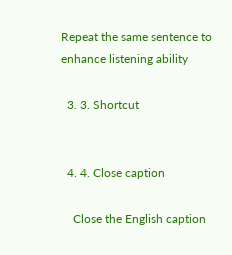Repeat the same sentence to enhance listening ability

  3. 3. Shortcut


  4. 4. Close caption

    Close the English caption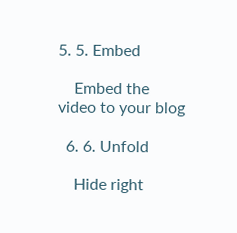5. 5. Embed

    Embed the video to your blog

  6. 6. Unfold

    Hide right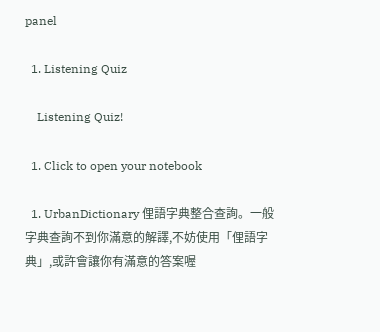panel

  1. Listening Quiz

    Listening Quiz!

  1. Click to open your notebook

  1. UrbanDictionary 俚語字典整合查詢。一般字典查詢不到你滿意的解譯,不妨使用「俚語字典」,或許會讓你有滿意的答案喔